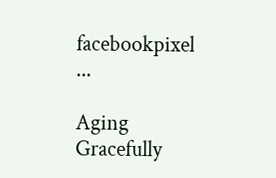facebookpixel ...

Aging Gracefully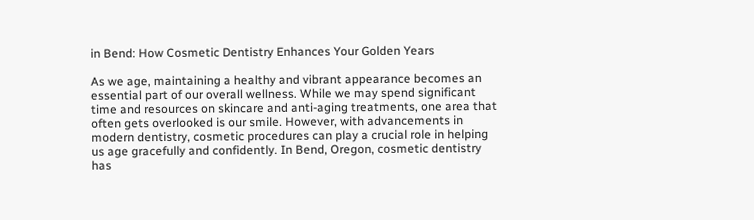in Bend: How Cosmetic Dentistry Enhances Your Golden Years

As we age, maintaining a healthy and vibrant appearance becomes an essential part of our overall wellness. While we may spend significant time and resources on skincare and anti-aging treatments, one area that often gets overlooked is our smile. However, with advancements in modern dentistry, cosmetic procedures can play a crucial role in helping us age gracefully and confidently. In Bend, Oregon, cosmetic dentistry has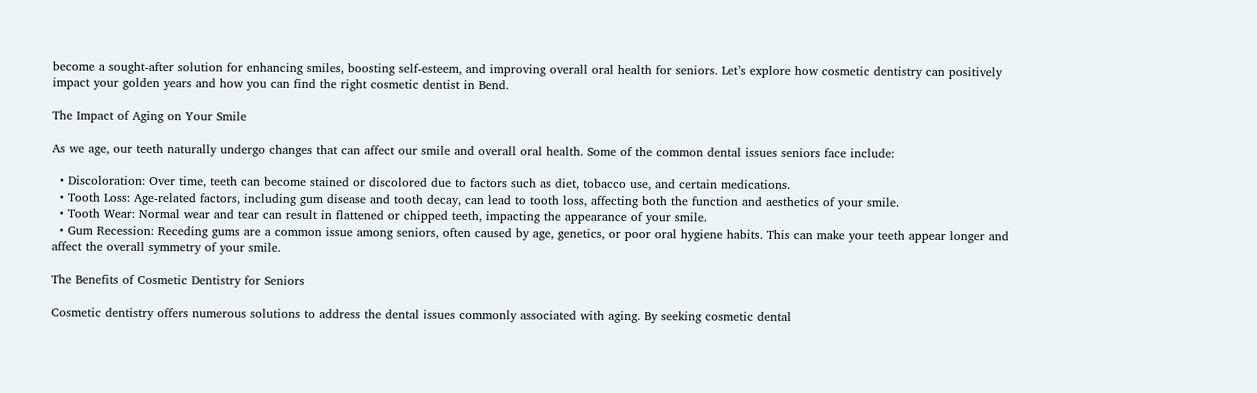become a sought-after solution for enhancing smiles, boosting self-esteem, and improving overall oral health for seniors. Let’s explore how cosmetic dentistry can positively impact your golden years and how you can find the right cosmetic dentist in Bend.

The Impact of Aging on Your Smile

As we age, our teeth naturally undergo changes that can affect our smile and overall oral health. Some of the common dental issues seniors face include:

  • Discoloration: Over time, teeth can become stained or discolored due to factors such as diet, tobacco use, and certain medications.
  • Tooth Loss: Age-related factors, including gum disease and tooth decay, can lead to tooth loss, affecting both the function and aesthetics of your smile.
  • Tooth Wear: Normal wear and tear can result in flattened or chipped teeth, impacting the appearance of your smile.
  • Gum Recession: Receding gums are a common issue among seniors, often caused by age, genetics, or poor oral hygiene habits. This can make your teeth appear longer and affect the overall symmetry of your smile.

The Benefits of Cosmetic Dentistry for Seniors

Cosmetic dentistry offers numerous solutions to address the dental issues commonly associated with aging. By seeking cosmetic dental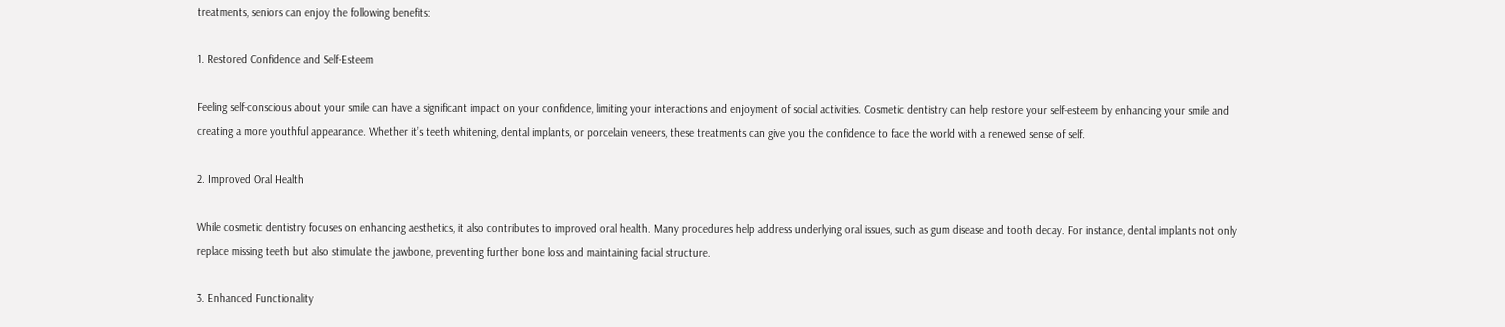treatments, seniors can enjoy the following benefits:

1. Restored Confidence and Self-Esteem

Feeling self-conscious about your smile can have a significant impact on your confidence, limiting your interactions and enjoyment of social activities. Cosmetic dentistry can help restore your self-esteem by enhancing your smile and creating a more youthful appearance. Whether it’s teeth whitening, dental implants, or porcelain veneers, these treatments can give you the confidence to face the world with a renewed sense of self.

2. Improved Oral Health

While cosmetic dentistry focuses on enhancing aesthetics, it also contributes to improved oral health. Many procedures help address underlying oral issues, such as gum disease and tooth decay. For instance, dental implants not only replace missing teeth but also stimulate the jawbone, preventing further bone loss and maintaining facial structure.

3. Enhanced Functionality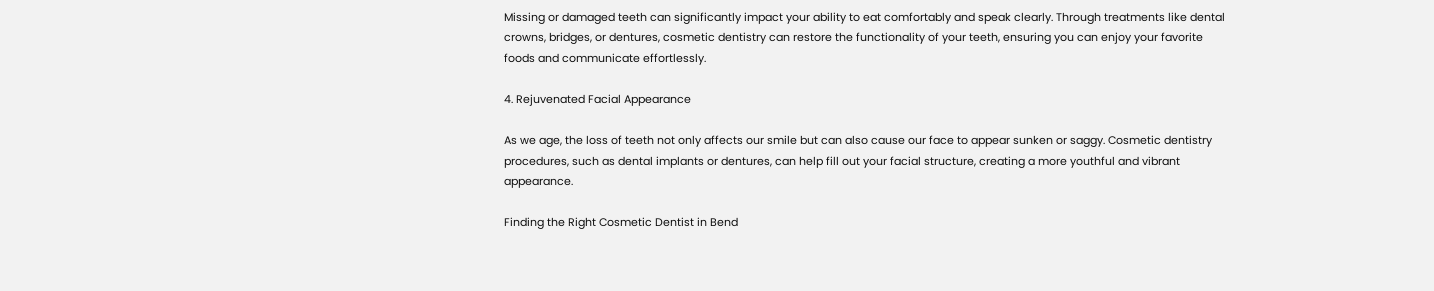Missing or damaged teeth can significantly impact your ability to eat comfortably and speak clearly. Through treatments like dental crowns, bridges, or dentures, cosmetic dentistry can restore the functionality of your teeth, ensuring you can enjoy your favorite foods and communicate effortlessly.

4. Rejuvenated Facial Appearance

As we age, the loss of teeth not only affects our smile but can also cause our face to appear sunken or saggy. Cosmetic dentistry procedures, such as dental implants or dentures, can help fill out your facial structure, creating a more youthful and vibrant appearance.

Finding the Right Cosmetic Dentist in Bend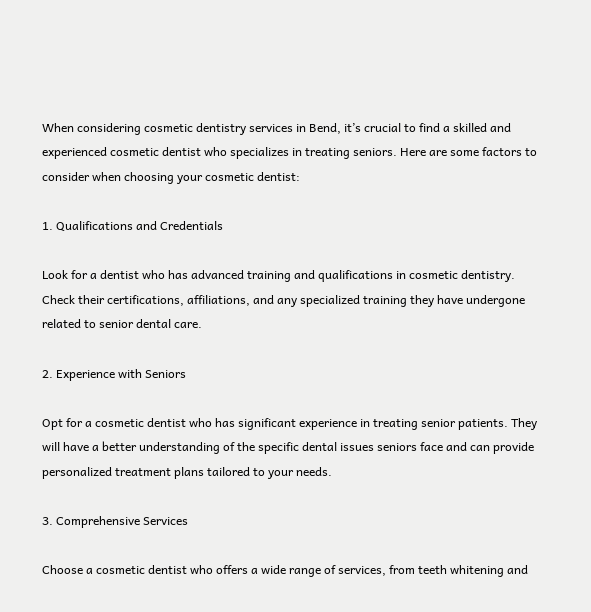When considering cosmetic dentistry services in Bend, it’s crucial to find a skilled and experienced cosmetic dentist who specializes in treating seniors. Here are some factors to consider when choosing your cosmetic dentist:

1. Qualifications and Credentials

Look for a dentist who has advanced training and qualifications in cosmetic dentistry. Check their certifications, affiliations, and any specialized training they have undergone related to senior dental care.

2. Experience with Seniors

Opt for a cosmetic dentist who has significant experience in treating senior patients. They will have a better understanding of the specific dental issues seniors face and can provide personalized treatment plans tailored to your needs.

3. Comprehensive Services

Choose a cosmetic dentist who offers a wide range of services, from teeth whitening and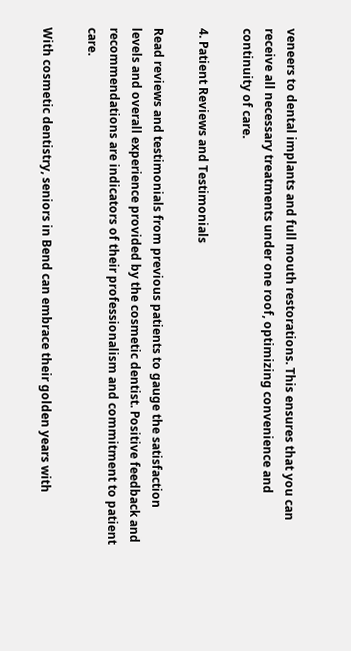veneers to dental implants and full mouth restorations. This ensures that you can receive all necessary treatments under one roof, optimizing convenience and continuity of care.

4. Patient Reviews and Testimonials

Read reviews and testimonials from previous patients to gauge the satisfaction levels and overall experience provided by the cosmetic dentist. Positive feedback and recommendations are indicators of their professionalism and commitment to patient care.

With cosmetic dentistry, seniors in Bend can embrace their golden years with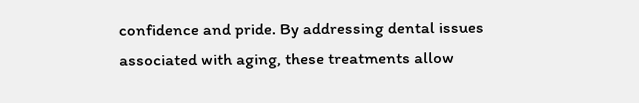confidence and pride. By addressing dental issues associated with aging, these treatments allow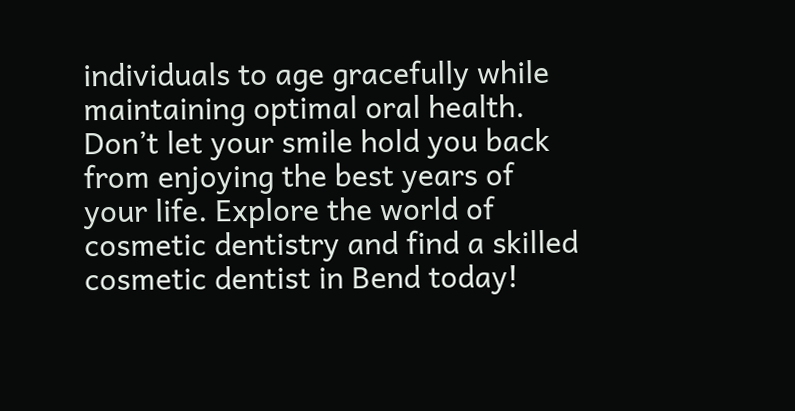individuals to age gracefully while maintaining optimal oral health. Don’t let your smile hold you back from enjoying the best years of your life. Explore the world of cosmetic dentistry and find a skilled cosmetic dentist in Bend today!